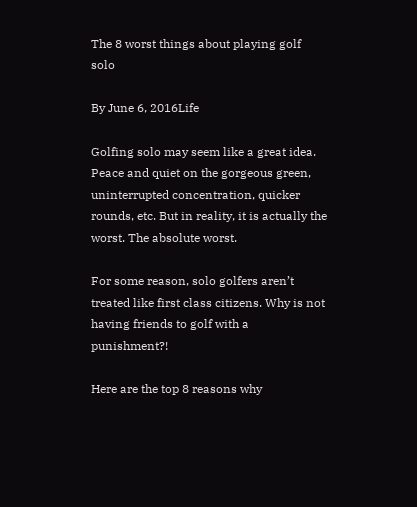The 8 worst things about playing golf solo

By June 6, 2016Life

Golfing solo may seem like a great idea. Peace and quiet on the gorgeous green, uninterrupted concentration, quicker rounds, etc. But in reality, it is actually the worst. The absolute worst.

For some reason, solo golfers aren’t treated like first class citizens. Why is not having friends to golf with a punishment?!

Here are the top 8 reasons why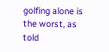golfing alone is the worst, as told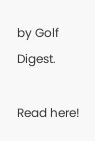by Golf Digest.

Read here!